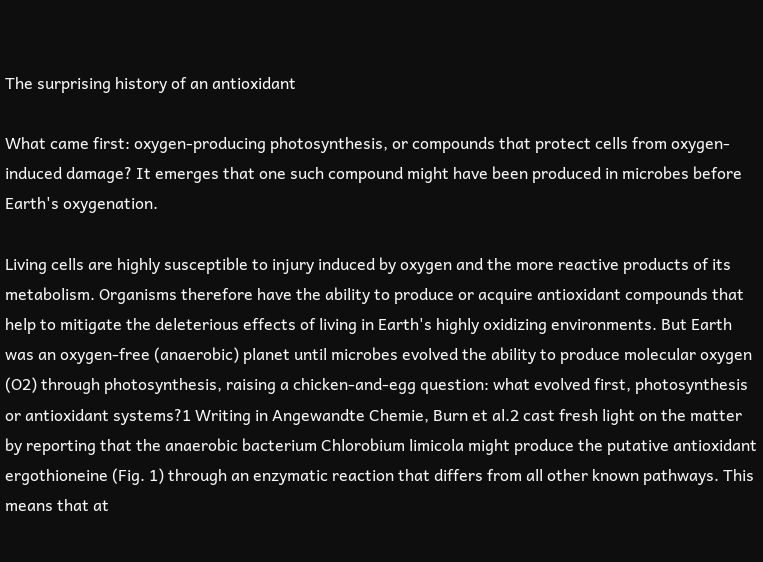The surprising history of an antioxidant

What came first: oxygen-producing photosynthesis, or compounds that protect cells from oxygen-induced damage? It emerges that one such compound might have been produced in microbes before Earth's oxygenation.

Living cells are highly susceptible to injury induced by oxygen and the more reactive products of its metabolism. Organisms therefore have the ability to produce or acquire antioxidant compounds that help to mitigate the deleterious effects of living in Earth's highly oxidizing environments. But Earth was an oxygen-free (anaerobic) planet until microbes evolved the ability to produce molecular oxygen (O2) through photosynthesis, raising a chicken-and-egg question: what evolved first, photosynthesis or antioxidant systems?1 Writing in Angewandte Chemie, Burn et al.2 cast fresh light on the matter by reporting that the anaerobic bacterium Chlorobium limicola might produce the putative antioxidant ergothioneine (Fig. 1) through an enzymatic reaction that differs from all other known pathways. This means that at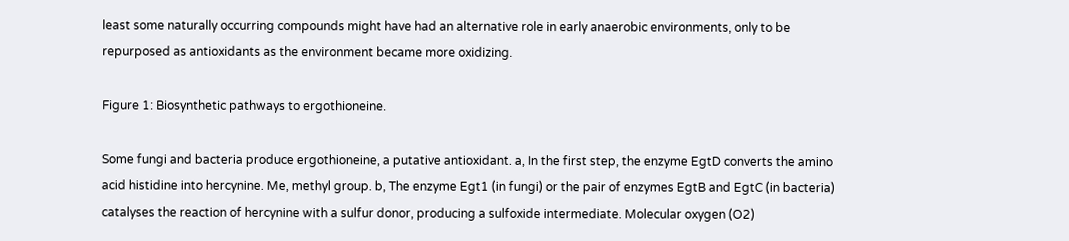least some naturally occurring compounds might have had an alternative role in early anaerobic environments, only to be repurposed as antioxidants as the environment became more oxidizing.

Figure 1: Biosynthetic pathways to ergothioneine.

Some fungi and bacteria produce ergothioneine, a putative antioxidant. a, In the first step, the enzyme EgtD converts the amino acid histidine into hercynine. Me, methyl group. b, The enzyme Egt1 (in fungi) or the pair of enzymes EgtB and EgtC (in bacteria) catalyses the reaction of hercynine with a sulfur donor, producing a sulfoxide intermediate. Molecular oxygen (O2)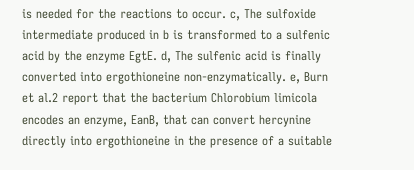is needed for the reactions to occur. c, The sulfoxide intermediate produced in b is transformed to a sulfenic acid by the enzyme EgtE. d, The sulfenic acid is finally converted into ergothioneine non-enzymatically. e, Burn et al.2 report that the bacterium Chlorobium limicola encodes an enzyme, EanB, that can convert hercynine directly into ergothioneine in the presence of a suitable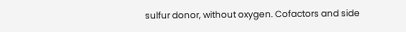sulfur donor, without oxygen. Cofactors and side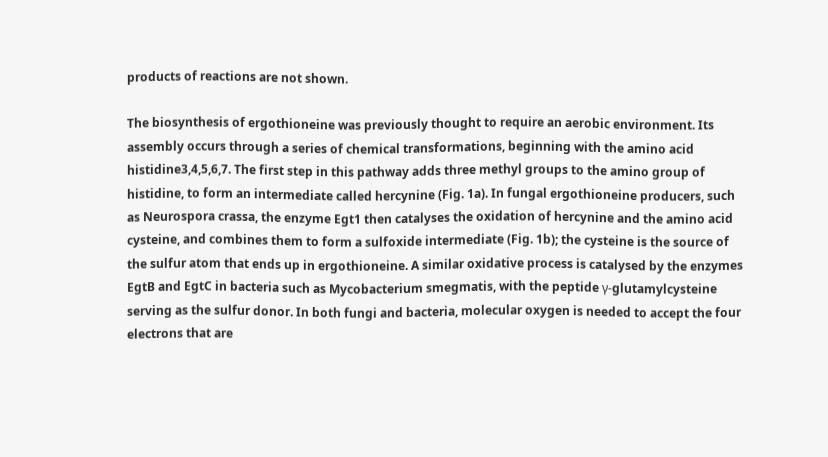products of reactions are not shown.

The biosynthesis of ergothioneine was previously thought to require an aerobic environment. Its assembly occurs through a series of chemical transformations, beginning with the amino acid histidine3,4,5,6,7. The first step in this pathway adds three methyl groups to the amino group of histidine, to form an intermediate called hercynine (Fig. 1a). In fungal ergothioneine producers, such as Neurospora crassa, the enzyme Egt1 then catalyses the oxidation of hercynine and the amino acid cysteine, and combines them to form a sulfoxide intermediate (Fig. 1b); the cysteine is the source of the sulfur atom that ends up in ergothioneine. A similar oxidative process is catalysed by the enzymes EgtB and EgtC in bacteria such as Mycobacterium smegmatis, with the peptide γ-glutamylcysteine serving as the sulfur donor. In both fungi and bacteria, molecular oxygen is needed to accept the four electrons that are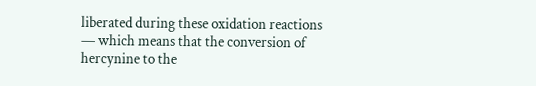liberated during these oxidation reactions — which means that the conversion of hercynine to the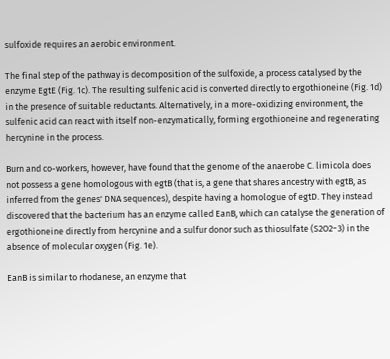sulfoxide requires an aerobic environment.

The final step of the pathway is decomposition of the sulfoxide, a process catalysed by the enzyme EgtE (Fig. 1c). The resulting sulfenic acid is converted directly to ergothioneine (Fig. 1d) in the presence of suitable reductants. Alternatively, in a more-oxidizing environment, the sulfenic acid can react with itself non-enzymatically, forming ergothioneine and regenerating hercynine in the process.

Burn and co-workers, however, have found that the genome of the anaerobe C. limicola does not possess a gene homologous with egtB (that is, a gene that shares ancestry with egtB, as inferred from the genes' DNA sequences), despite having a homologue of egtD. They instead discovered that the bacterium has an enzyme called EanB, which can catalyse the generation of ergothioneine directly from hercynine and a sulfur donor such as thiosulfate (S2O2−3) in the absence of molecular oxygen (Fig. 1e).

EanB is similar to rhodanese, an enzyme that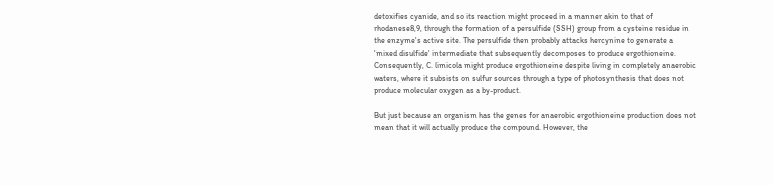detoxifies cyanide, and so its reaction might proceed in a manner akin to that of rhodanese8,9, through the formation of a persulfide (SSH) group from a cysteine residue in the enzyme's active site. The persulfide then probably attacks hercynine to generate a 'mixed disulfide' intermediate that subsequently decomposes to produce ergothioneine. Consequently, C. limicola might produce ergothioneine despite living in completely anaerobic waters, where it subsists on sulfur sources through a type of photosynthesis that does not produce molecular oxygen as a by-product.

But just because an organism has the genes for anaerobic ergothioneine production does not mean that it will actually produce the compound. However, the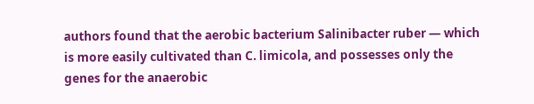authors found that the aerobic bacterium Salinibacter ruber — which is more easily cultivated than C. limicola, and possesses only the genes for the anaerobic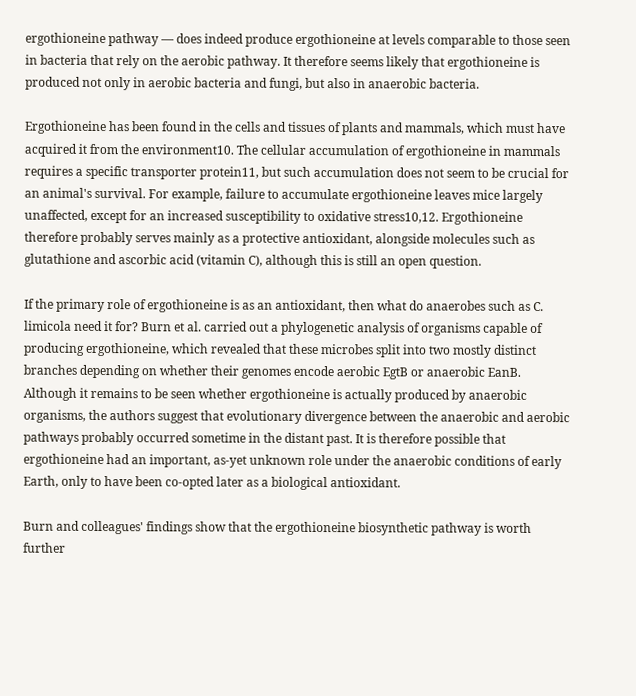ergothioneine pathway — does indeed produce ergothioneine at levels comparable to those seen in bacteria that rely on the aerobic pathway. It therefore seems likely that ergothioneine is produced not only in aerobic bacteria and fungi, but also in anaerobic bacteria.

Ergothioneine has been found in the cells and tissues of plants and mammals, which must have acquired it from the environment10. The cellular accumulation of ergothioneine in mammals requires a specific transporter protein11, but such accumulation does not seem to be crucial for an animal's survival. For example, failure to accumulate ergothioneine leaves mice largely unaffected, except for an increased susceptibility to oxidative stress10,12. Ergothioneine therefore probably serves mainly as a protective antioxidant, alongside molecules such as glutathione and ascorbic acid (vitamin C), although this is still an open question.

If the primary role of ergothioneine is as an antioxidant, then what do anaerobes such as C. limicola need it for? Burn et al. carried out a phylogenetic analysis of organisms capable of producing ergothioneine, which revealed that these microbes split into two mostly distinct branches depending on whether their genomes encode aerobic EgtB or anaerobic EanB. Although it remains to be seen whether ergothioneine is actually produced by anaerobic organisms, the authors suggest that evolutionary divergence between the anaerobic and aerobic pathways probably occurred sometime in the distant past. It is therefore possible that ergothioneine had an important, as-yet unknown role under the anaerobic conditions of early Earth, only to have been co-opted later as a biological antioxidant.

Burn and colleagues' findings show that the ergothioneine biosynthetic pathway is worth further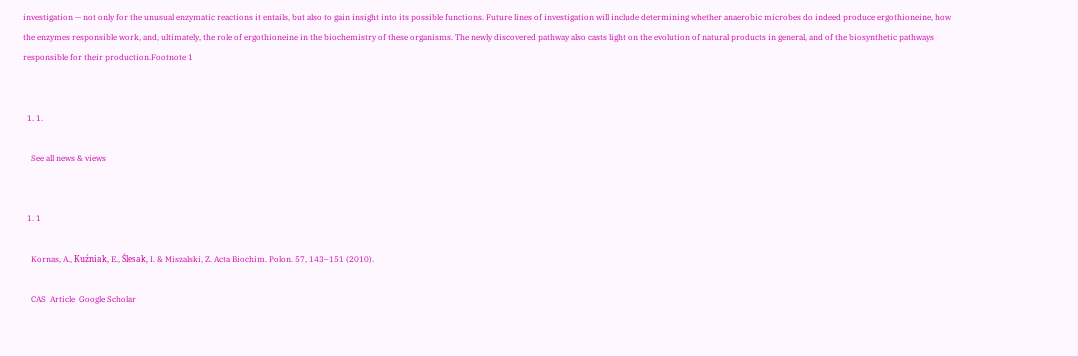investigation — not only for the unusual enzymatic reactions it entails, but also to gain insight into its possible functions. Future lines of investigation will include determining whether anaerobic microbes do indeed produce ergothioneine, how the enzymes responsible work, and, ultimately, the role of ergothioneine in the biochemistry of these organisms. The newly discovered pathway also casts light on the evolution of natural products in general, and of the biosynthetic pathways responsible for their production.Footnote 1


  1. 1.

    See all news & views


  1. 1

    Kornas, A., Kuźniak, E., Ślesak, I. & Miszalski, Z. Acta Biochim. Polon. 57, 143–151 (2010).

    CAS  Article  Google Scholar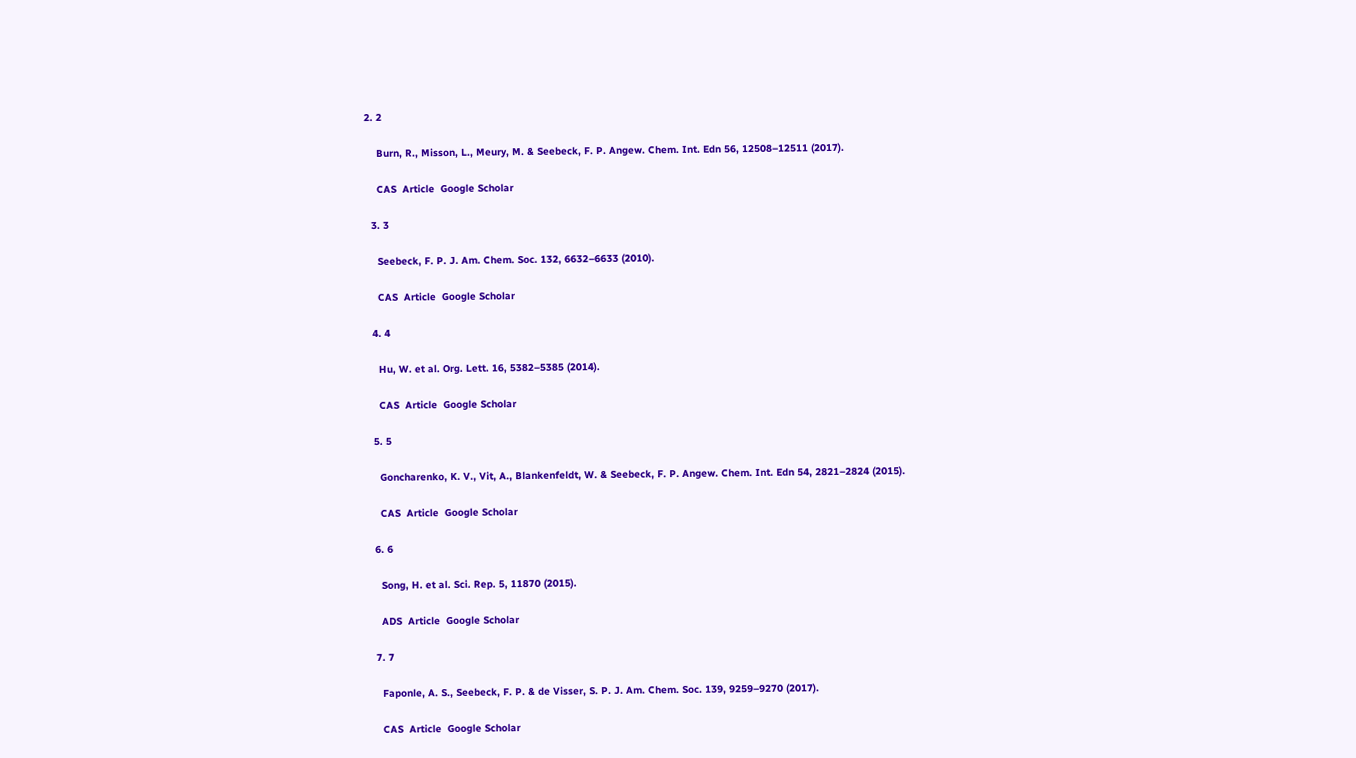2. 2

    Burn, R., Misson, L., Meury, M. & Seebeck, F. P. Angew. Chem. Int. Edn 56, 12508–12511 (2017).

    CAS  Article  Google Scholar

  3. 3

    Seebeck, F. P. J. Am. Chem. Soc. 132, 6632–6633 (2010).

    CAS  Article  Google Scholar

  4. 4

    Hu, W. et al. Org. Lett. 16, 5382–5385 (2014).

    CAS  Article  Google Scholar

  5. 5

    Goncharenko, K. V., Vit, A., Blankenfeldt, W. & Seebeck, F. P. Angew. Chem. Int. Edn 54, 2821–2824 (2015).

    CAS  Article  Google Scholar

  6. 6

    Song, H. et al. Sci. Rep. 5, 11870 (2015).

    ADS  Article  Google Scholar

  7. 7

    Faponle, A. S., Seebeck, F. P. & de Visser, S. P. J. Am. Chem. Soc. 139, 9259–9270 (2017).

    CAS  Article  Google Scholar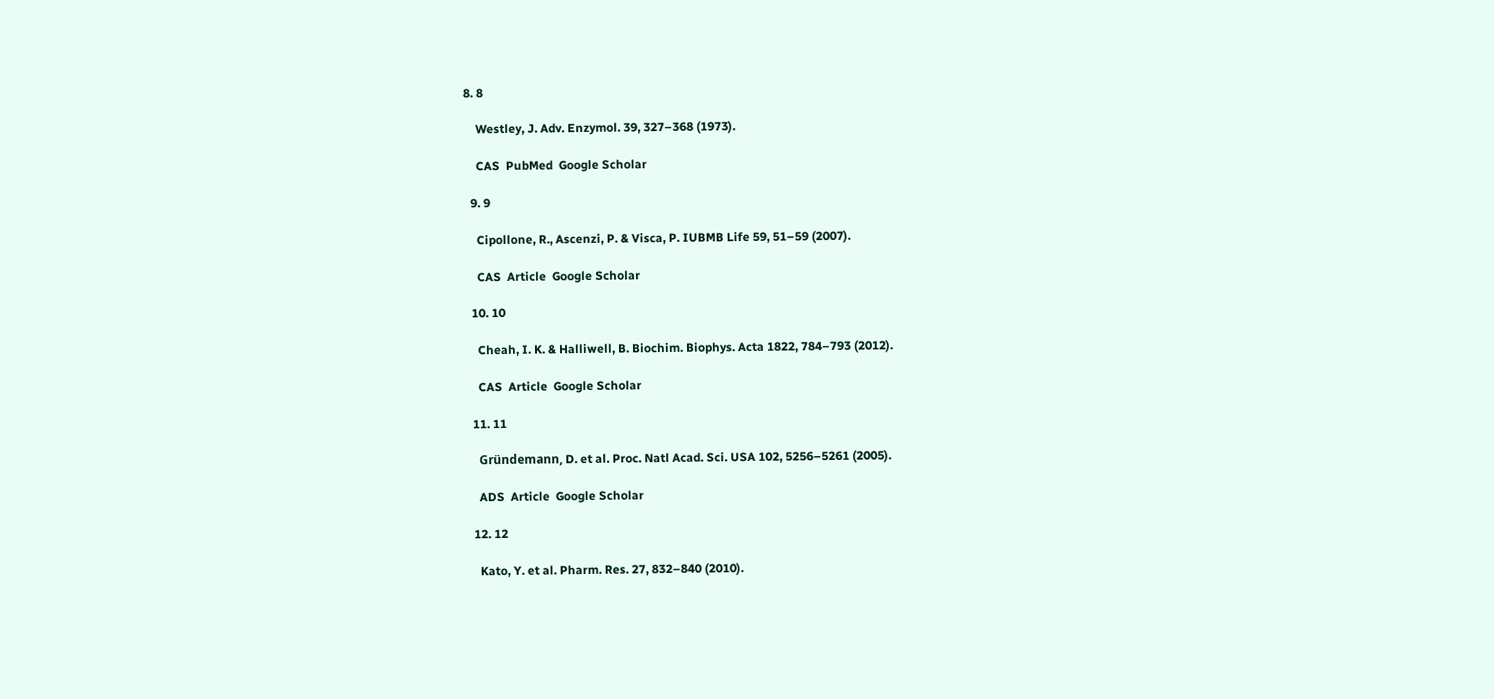8. 8

    Westley, J. Adv. Enzymol. 39, 327–368 (1973).

    CAS  PubMed  Google Scholar

  9. 9

    Cipollone, R., Ascenzi, P. & Visca, P. IUBMB Life 59, 51–59 (2007).

    CAS  Article  Google Scholar

  10. 10

    Cheah, I. K. & Halliwell, B. Biochim. Biophys. Acta 1822, 784–793 (2012).

    CAS  Article  Google Scholar

  11. 11

    Gründemann, D. et al. Proc. Natl Acad. Sci. USA 102, 5256–5261 (2005).

    ADS  Article  Google Scholar

  12. 12

    Kato, Y. et al. Pharm. Res. 27, 832–840 (2010).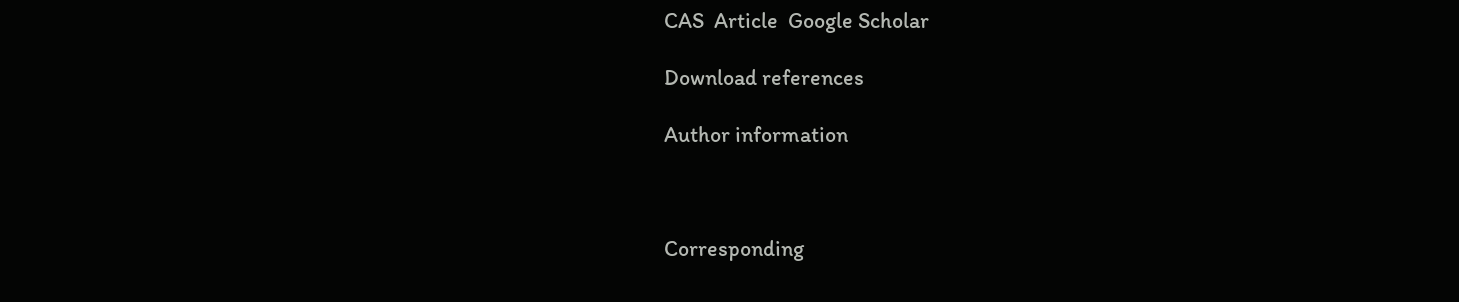CAS  Article  Google Scholar

Download references

Author information



Corresponding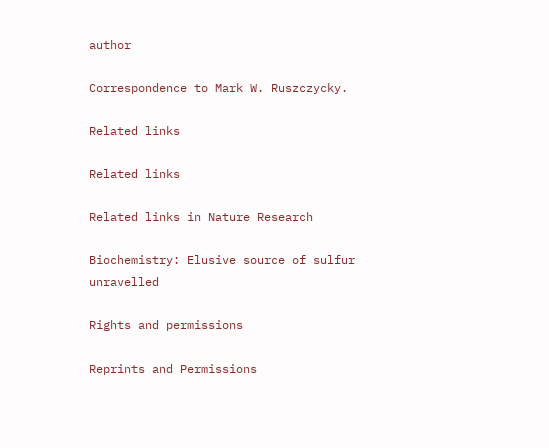author

Correspondence to Mark W. Ruszczycky.

Related links

Related links

Related links in Nature Research

Biochemistry: Elusive source of sulfur unravelled

Rights and permissions

Reprints and Permissions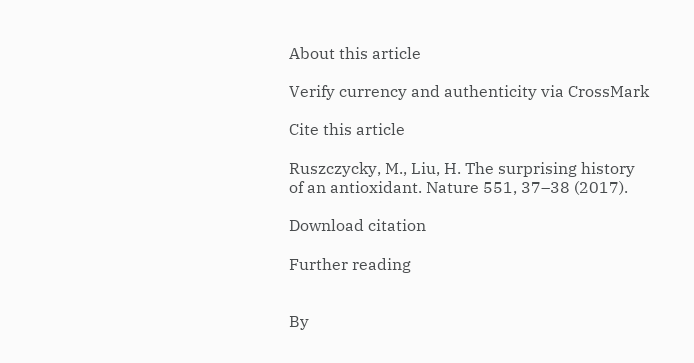About this article

Verify currency and authenticity via CrossMark

Cite this article

Ruszczycky, M., Liu, H. The surprising history of an antioxidant. Nature 551, 37–38 (2017).

Download citation

Further reading


By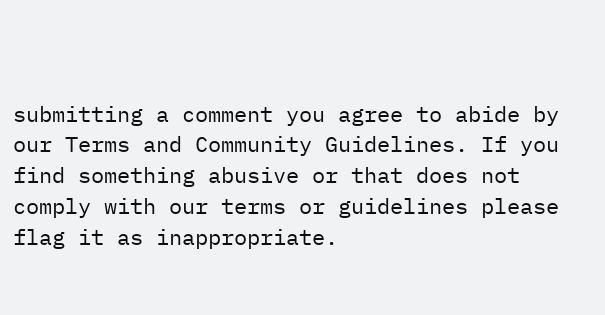submitting a comment you agree to abide by our Terms and Community Guidelines. If you find something abusive or that does not comply with our terms or guidelines please flag it as inappropriate.